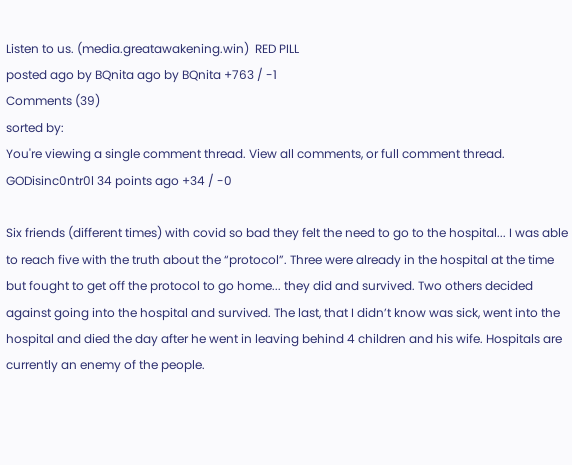Listen to us. (media.greatawakening.win)  RED PILL
posted ago by BQnita ago by BQnita +763 / -1
Comments (39)
sorted by:
You're viewing a single comment thread. View all comments, or full comment thread.
GODisinc0ntr0l 34 points ago +34 / -0

Six friends (different times) with covid so bad they felt the need to go to the hospital... I was able to reach five with the truth about the “protocol”. Three were already in the hospital at the time but fought to get off the protocol to go home... they did and survived. Two others decided against going into the hospital and survived. The last, that I didn’t know was sick, went into the hospital and died the day after he went in leaving behind 4 children and his wife. Hospitals are currently an enemy of the people.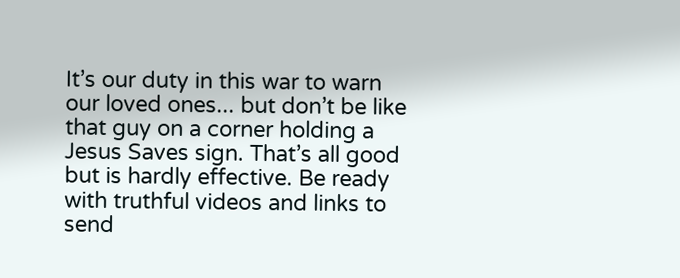It’s our duty in this war to warn our loved ones... but don’t be like that guy on a corner holding a Jesus Saves sign. That’s all good but is hardly effective. Be ready with truthful videos and links to send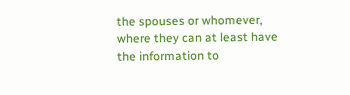the spouses or whomever, where they can at least have the information to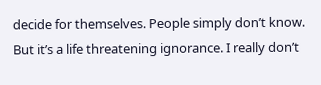decide for themselves. People simply don’t know. But it’s a life threatening ignorance. I really don’t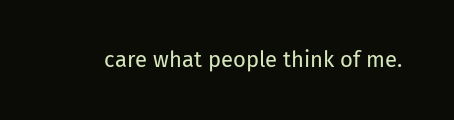care what people think of me.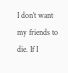I don’t want my friends to die. If I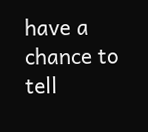have a chance to tell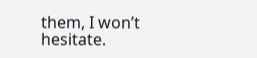them, I won’t hesitate.